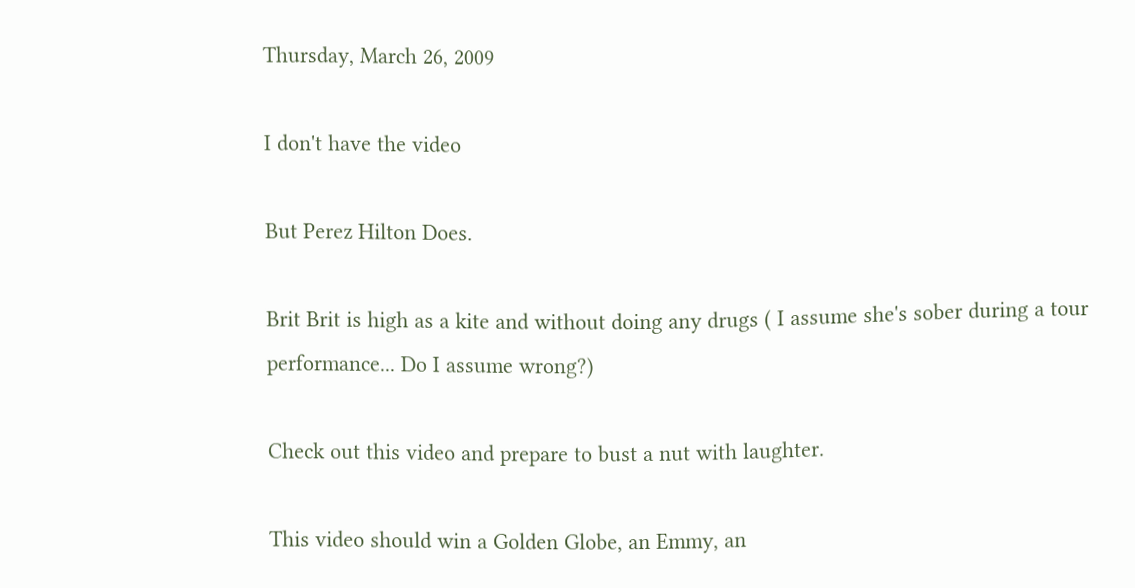Thursday, March 26, 2009

I don't have the video

But Perez Hilton Does.

Brit Brit is high as a kite and without doing any drugs ( I assume she's sober during a tour performance... Do I assume wrong?)

Check out this video and prepare to bust a nut with laughter.

This video should win a Golden Globe, an Emmy, an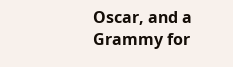Oscar, and a Grammy for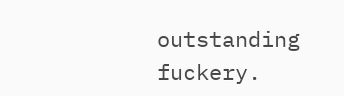outstanding fuckery.